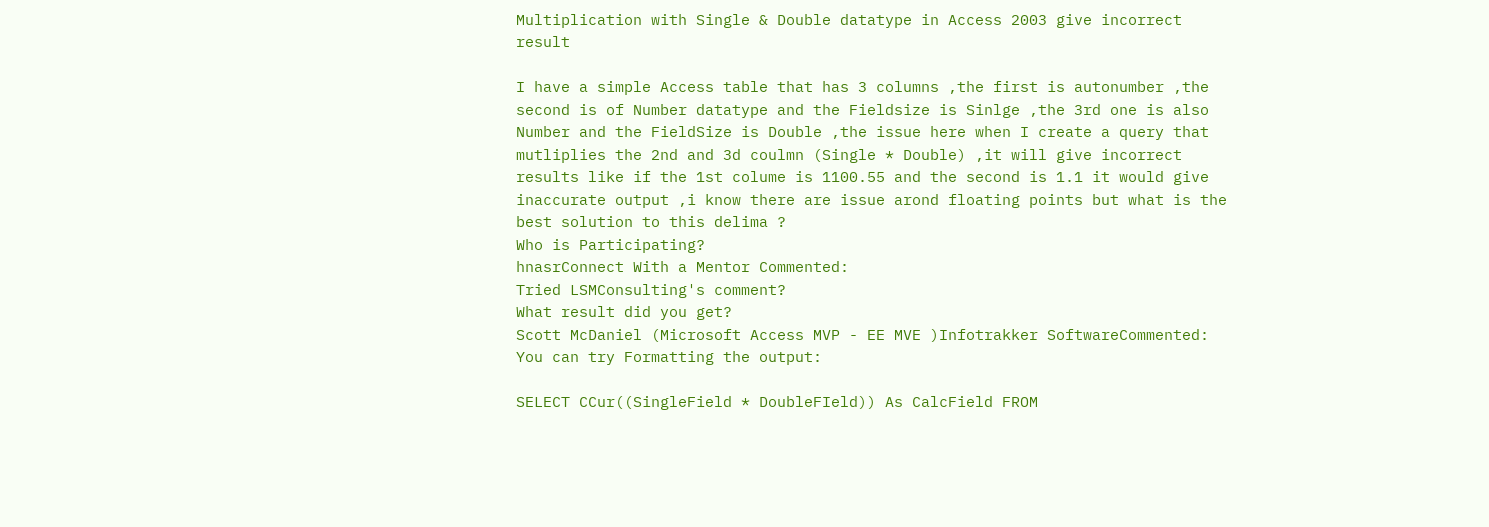Multiplication with Single & Double datatype in Access 2003 give incorrect result

I have a simple Access table that has 3 columns ,the first is autonumber ,the second is of Number datatype and the Fieldsize is Sinlge ,the 3rd one is also Number and the FieldSize is Double ,the issue here when I create a query that mutliplies the 2nd and 3d coulmn (Single * Double) ,it will give incorrect results like if the 1st colume is 1100.55 and the second is 1.1 it would give inaccurate output ,i know there are issue arond floating points but what is the best solution to this delima ?
Who is Participating?
hnasrConnect With a Mentor Commented:
Tried LSMConsulting's comment?
What result did you get?
Scott McDaniel (Microsoft Access MVP - EE MVE )Infotrakker SoftwareCommented:
You can try Formatting the output:

SELECT CCur((SingleField * DoubleFIeld)) As CalcField FROM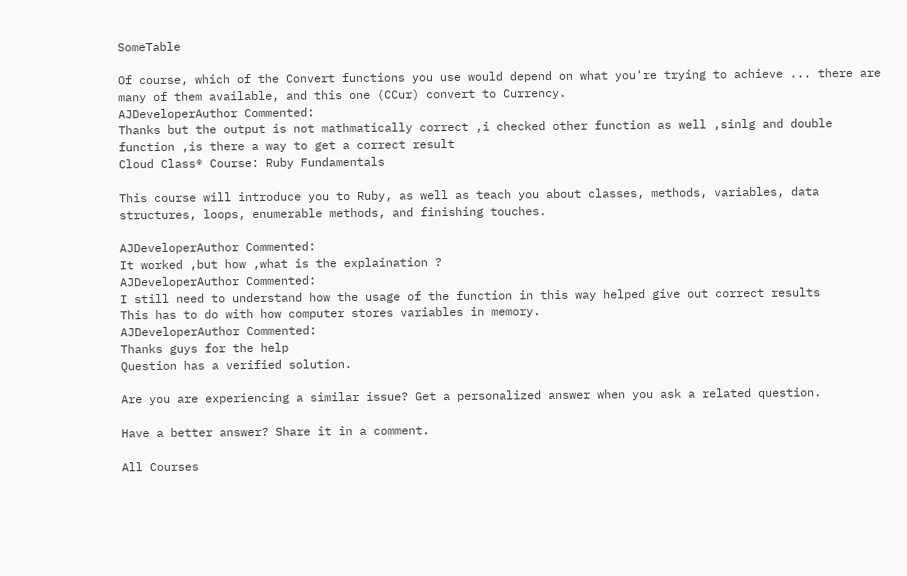SomeTable

Of course, which of the Convert functions you use would depend on what you're trying to achieve ... there are many of them available, and this one (CCur) convert to Currency.
AJDeveloperAuthor Commented:
Thanks but the output is not mathmatically correct ,i checked other function as well ,sinlg and double function ,is there a way to get a correct result
Cloud Class® Course: Ruby Fundamentals

This course will introduce you to Ruby, as well as teach you about classes, methods, variables, data structures, loops, enumerable methods, and finishing touches.

AJDeveloperAuthor Commented:
It worked ,but how ,what is the explaination ?
AJDeveloperAuthor Commented:
I still need to understand how the usage of the function in this way helped give out correct results
This has to do with how computer stores variables in memory.
AJDeveloperAuthor Commented:
Thanks guys for the help
Question has a verified solution.

Are you are experiencing a similar issue? Get a personalized answer when you ask a related question.

Have a better answer? Share it in a comment.

All Courses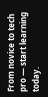From novice to tech pro — start learning today.